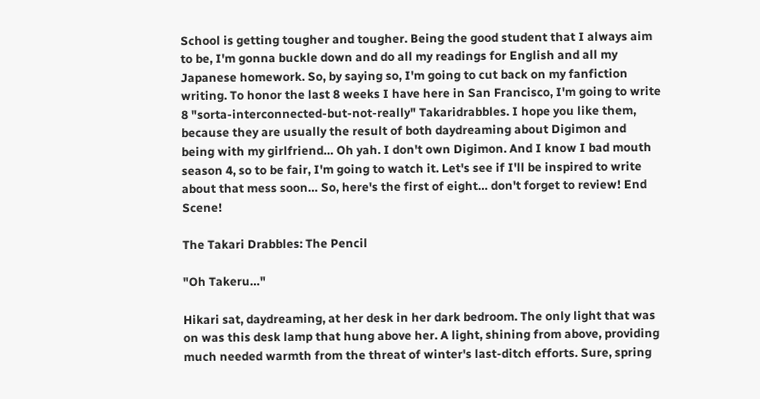School is getting tougher and tougher. Being the good student that I always aim to be, I'm gonna buckle down and do all my readings for English and all my Japanese homework. So, by saying so, I'm going to cut back on my fanfiction writing. To honor the last 8 weeks I have here in San Francisco, I'm going to write 8 "sorta-interconnected-but-not-really" Takaridrabbles. I hope you like them, because they are usually the result of both daydreaming about Digimon and being with my girlfriend… Oh yah. I don't own Digimon. And I know I bad mouth season 4, so to be fair, I'm going to watch it. Let's see if I'll be inspired to write about that mess soon… So, here's the first of eight… don't forget to review! End Scene!

The Takari Drabbles: The Pencil

"Oh Takeru…"

Hikari sat, daydreaming, at her desk in her dark bedroom. The only light that was on was this desk lamp that hung above her. A light, shining from above, providing much needed warmth from the threat of winter's last-ditch efforts. Sure, spring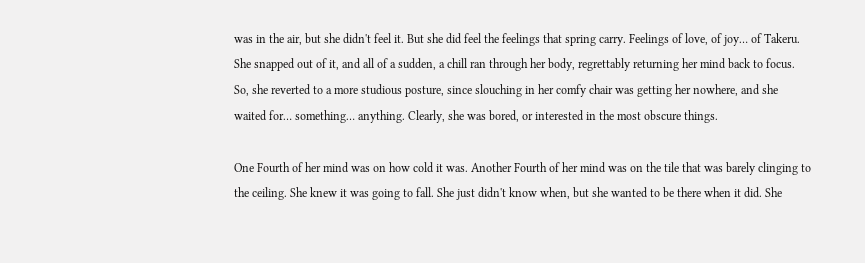was in the air, but she didn't feel it. But she did feel the feelings that spring carry. Feelings of love, of joy… of Takeru. She snapped out of it, and all of a sudden, a chill ran through her body, regrettably returning her mind back to focus. So, she reverted to a more studious posture, since slouching in her comfy chair was getting her nowhere, and she waited for… something… anything. Clearly, she was bored, or interested in the most obscure things.

One Fourth of her mind was on how cold it was. Another Fourth of her mind was on the tile that was barely clinging to the ceiling. She knew it was going to fall. She just didn't know when, but she wanted to be there when it did. She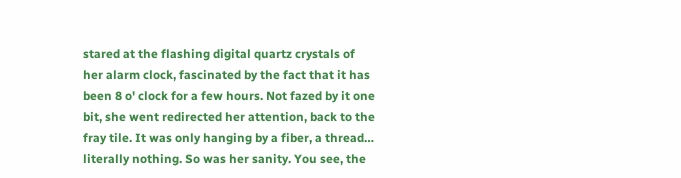stared at the flashing digital quartz crystals of her alarm clock, fascinated by the fact that it has been 8 o' clock for a few hours. Not fazed by it one bit, she went redirected her attention, back to the fray tile. It was only hanging by a fiber, a thread… literally nothing. So was her sanity. You see, the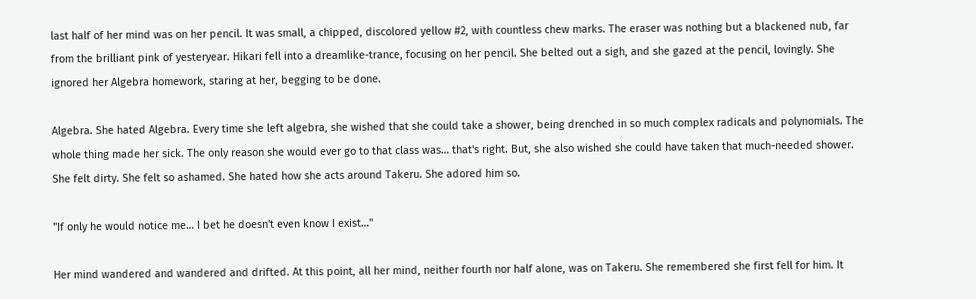last half of her mind was on her pencil. It was small, a chipped, discolored yellow #2, with countless chew marks. The eraser was nothing but a blackened nub, far from the brilliant pink of yesteryear. Hikari fell into a dreamlike-trance, focusing on her pencil. She belted out a sigh, and she gazed at the pencil, lovingly. She ignored her Algebra homework, staring at her, begging to be done.

Algebra. She hated Algebra. Every time she left algebra, she wished that she could take a shower, being drenched in so much complex radicals and polynomials. The whole thing made her sick. The only reason she would ever go to that class was… that's right. But, she also wished she could have taken that much-needed shower. She felt dirty. She felt so ashamed. She hated how she acts around Takeru. She adored him so.

"If only he would notice me… I bet he doesn't even know I exist…"

Her mind wandered and wandered and drifted. At this point, all her mind, neither fourth nor half alone, was on Takeru. She remembered she first fell for him. It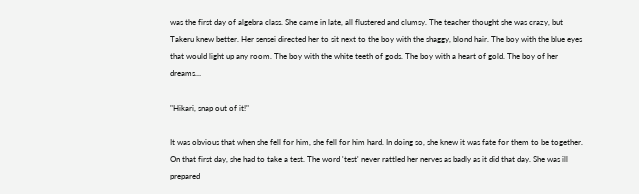was the first day of algebra class. She came in late, all flustered and clumsy. The teacher thought she was crazy, but Takeru knew better. Her sensei directed her to sit next to the boy with the shaggy, blond hair. The boy with the blue eyes that would light up any room. The boy with the white teeth of gods. The boy with a heart of gold. The boy of her dreams…

"Hikari, snap out of it!"

It was obvious that when she fell for him, she fell for him hard. In doing so, she knew it was fate for them to be together. On that first day, she had to take a test. The word 'test' never rattled her nerves as badly as it did that day. She was ill prepared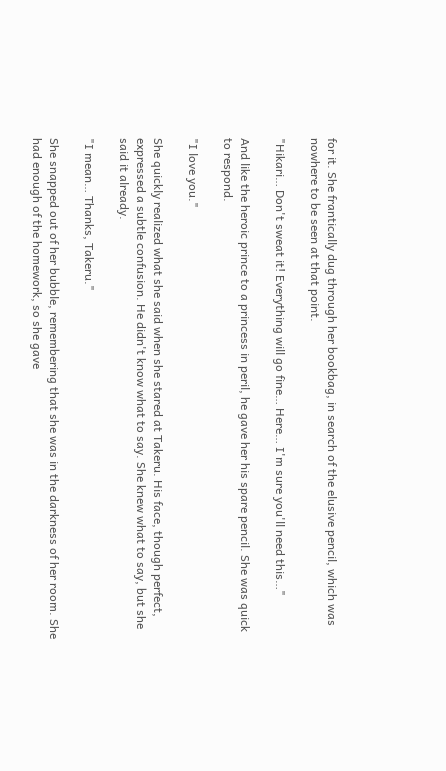for it. She frantically dug through her bookbag, in search of the elusive pencil, which was nowhere to be seen at that point.

"Hikari… Don't sweat it! Everything will go fine… Here… I'm sure you'll need this…"

And like the heroic prince to a princess in peril, he gave her his spare pencil. She was quick to respond.

"I love you."

She quickly realized what she said when she stared at Takeru. His face, though perfect, expressed a subtle confusion. He didn't know what to say. She knew what to say, but she said it already.

"I mean… Thanks, Takeru."

She snapped out of her bubble, remembering that she was in the darkness of her room. She had enough of the homework, so she gave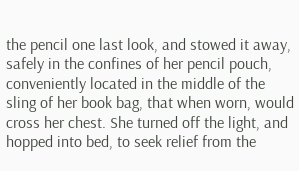the pencil one last look, and stowed it away, safely in the confines of her pencil pouch, conveniently located in the middle of the sling of her book bag, that when worn, would cross her chest. She turned off the light, and hopped into bed, to seek relief from the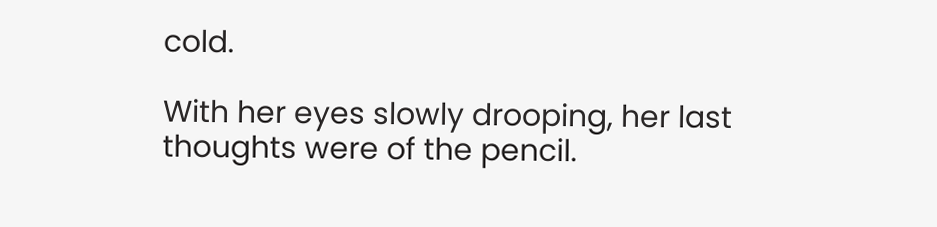cold.

With her eyes slowly drooping, her last thoughts were of the pencil.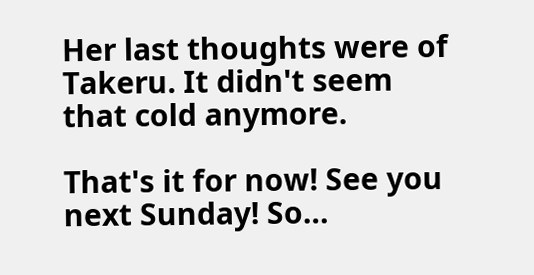Her last thoughts were of Takeru. It didn't seem that cold anymore.

That's it for now! See you next Sunday! So…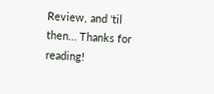Review, and 'til then… Thanks for reading!